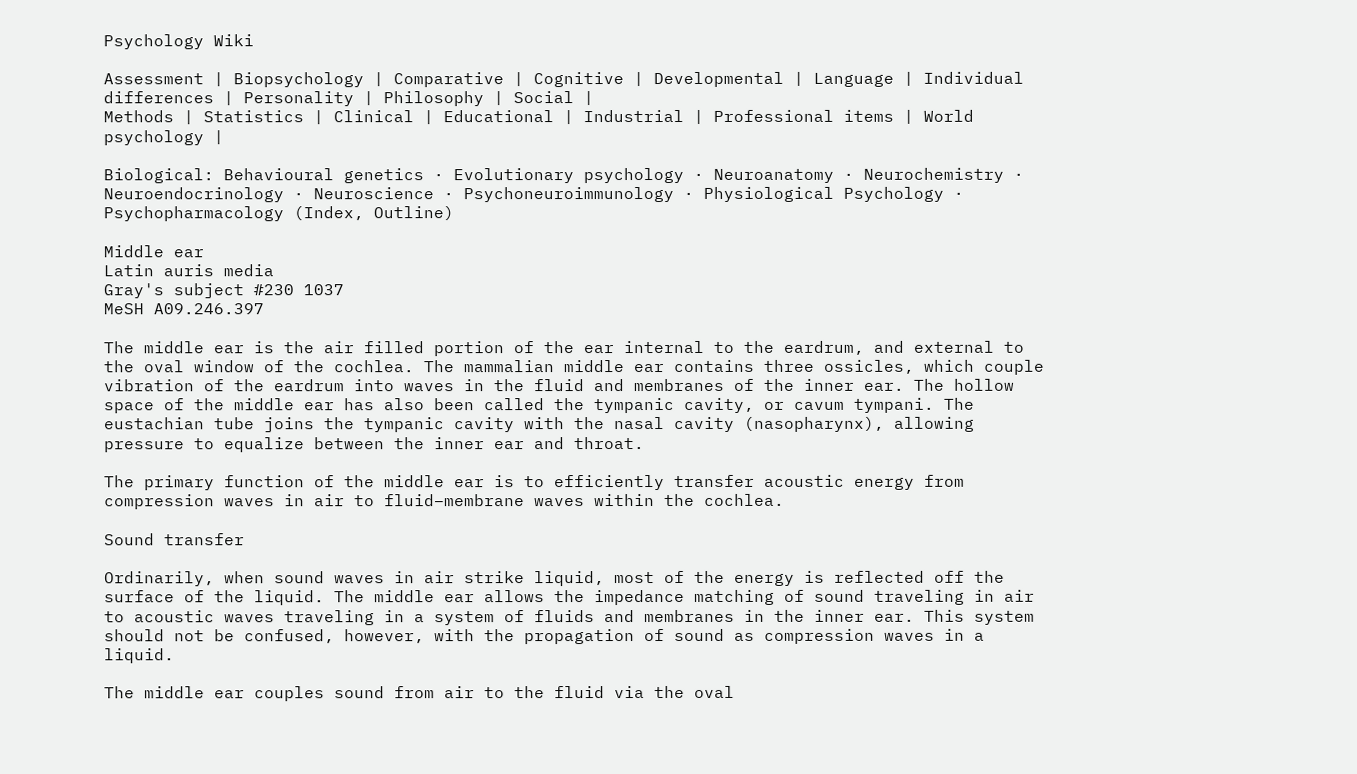Psychology Wiki

Assessment | Biopsychology | Comparative | Cognitive | Developmental | Language | Individual differences | Personality | Philosophy | Social |
Methods | Statistics | Clinical | Educational | Industrial | Professional items | World psychology |

Biological: Behavioural genetics · Evolutionary psychology · Neuroanatomy · Neurochemistry · Neuroendocrinology · Neuroscience · Psychoneuroimmunology · Physiological Psychology · Psychopharmacology (Index, Outline)

Middle ear
Latin auris media
Gray's subject #230 1037
MeSH A09.246.397

The middle ear is the air filled portion of the ear internal to the eardrum, and external to the oval window of the cochlea. The mammalian middle ear contains three ossicles, which couple vibration of the eardrum into waves in the fluid and membranes of the inner ear. The hollow space of the middle ear has also been called the tympanic cavity, or cavum tympani. The eustachian tube joins the tympanic cavity with the nasal cavity (nasopharynx), allowing pressure to equalize between the inner ear and throat.

The primary function of the middle ear is to efficiently transfer acoustic energy from compression waves in air to fluid–membrane waves within the cochlea.

Sound transfer

Ordinarily, when sound waves in air strike liquid, most of the energy is reflected off the surface of the liquid. The middle ear allows the impedance matching of sound traveling in air to acoustic waves traveling in a system of fluids and membranes in the inner ear. This system should not be confused, however, with the propagation of sound as compression waves in a liquid.

The middle ear couples sound from air to the fluid via the oval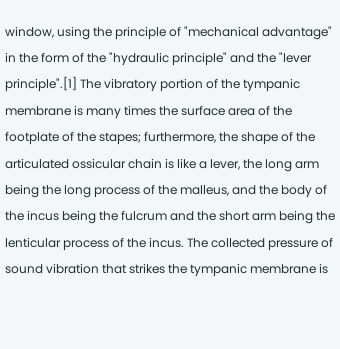window, using the principle of "mechanical advantage" in the form of the "hydraulic principle" and the "lever principle".[1] The vibratory portion of the tympanic membrane is many times the surface area of the footplate of the stapes; furthermore, the shape of the articulated ossicular chain is like a lever, the long arm being the long process of the malleus, and the body of the incus being the fulcrum and the short arm being the lenticular process of the incus. The collected pressure of sound vibration that strikes the tympanic membrane is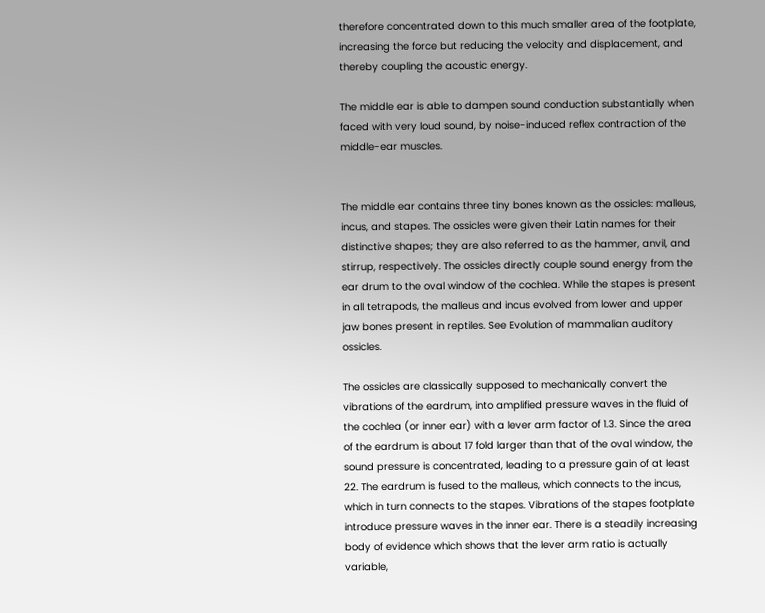therefore concentrated down to this much smaller area of the footplate, increasing the force but reducing the velocity and displacement, and thereby coupling the acoustic energy.

The middle ear is able to dampen sound conduction substantially when faced with very loud sound, by noise-induced reflex contraction of the middle-ear muscles.


The middle ear contains three tiny bones known as the ossicles: malleus, incus, and stapes. The ossicles were given their Latin names for their distinctive shapes; they are also referred to as the hammer, anvil, and stirrup, respectively. The ossicles directly couple sound energy from the ear drum to the oval window of the cochlea. While the stapes is present in all tetrapods, the malleus and incus evolved from lower and upper jaw bones present in reptiles. See Evolution of mammalian auditory ossicles.

The ossicles are classically supposed to mechanically convert the vibrations of the eardrum, into amplified pressure waves in the fluid of the cochlea (or inner ear) with a lever arm factor of 1.3. Since the area of the eardrum is about 17 fold larger than that of the oval window, the sound pressure is concentrated, leading to a pressure gain of at least 22. The eardrum is fused to the malleus, which connects to the incus, which in turn connects to the stapes. Vibrations of the stapes footplate introduce pressure waves in the inner ear. There is a steadily increasing body of evidence which shows that the lever arm ratio is actually variable,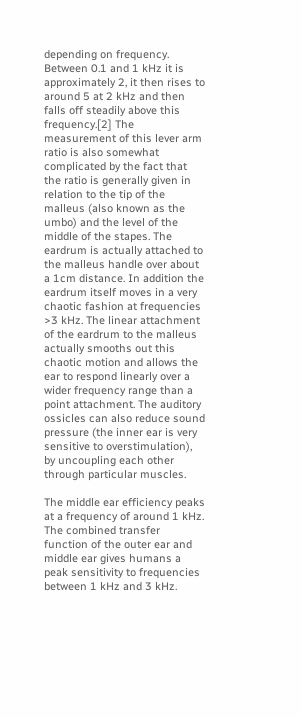depending on frequency. Between 0.1 and 1 kHz it is approximately 2, it then rises to around 5 at 2 kHz and then falls off steadily above this frequency.[2] The measurement of this lever arm ratio is also somewhat complicated by the fact that the ratio is generally given in relation to the tip of the malleus (also known as the umbo) and the level of the middle of the stapes. The eardrum is actually attached to the malleus handle over about a 1cm distance. In addition the eardrum itself moves in a very chaotic fashion at frequencies >3 kHz. The linear attachment of the eardrum to the malleus actually smooths out this chaotic motion and allows the ear to respond linearly over a wider frequency range than a point attachment. The auditory ossicles can also reduce sound pressure (the inner ear is very sensitive to overstimulation), by uncoupling each other through particular muscles.

The middle ear efficiency peaks at a frequency of around 1 kHz. The combined transfer function of the outer ear and middle ear gives humans a peak sensitivity to frequencies between 1 kHz and 3 kHz.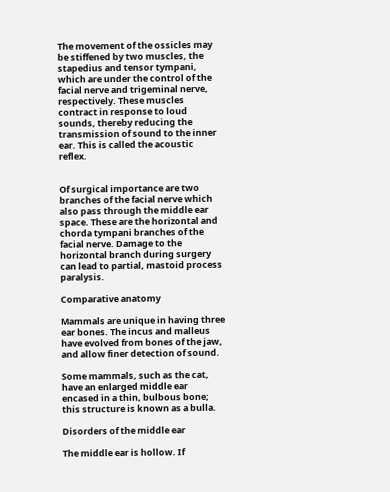The movement of the ossicles may be stiffened by two muscles, the stapedius and tensor tympani, which are under the control of the facial nerve and trigeminal nerve, respectively. These muscles contract in response to loud sounds, thereby reducing the transmission of sound to the inner ear. This is called the acoustic reflex.


Of surgical importance are two branches of the facial nerve which also pass through the middle ear space. These are the horizontal and chorda tympani branches of the facial nerve. Damage to the horizontal branch during surgery can lead to partial, mastoid process paralysis.

Comparative anatomy

Mammals are unique in having three ear bones. The incus and malleus have evolved from bones of the jaw, and allow finer detection of sound.

Some mammals, such as the cat, have an enlarged middle ear encased in a thin, bulbous bone; this structure is known as a bulla.

Disorders of the middle ear

The middle ear is hollow. If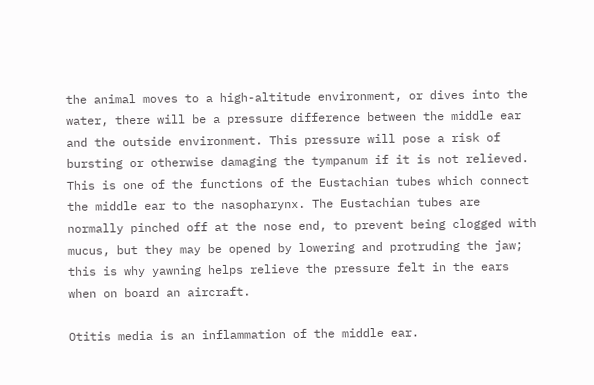the animal moves to a high-altitude environment, or dives into the water, there will be a pressure difference between the middle ear and the outside environment. This pressure will pose a risk of bursting or otherwise damaging the tympanum if it is not relieved. This is one of the functions of the Eustachian tubes which connect the middle ear to the nasopharynx. The Eustachian tubes are normally pinched off at the nose end, to prevent being clogged with mucus, but they may be opened by lowering and protruding the jaw; this is why yawning helps relieve the pressure felt in the ears when on board an aircraft.

Otitis media is an inflammation of the middle ear.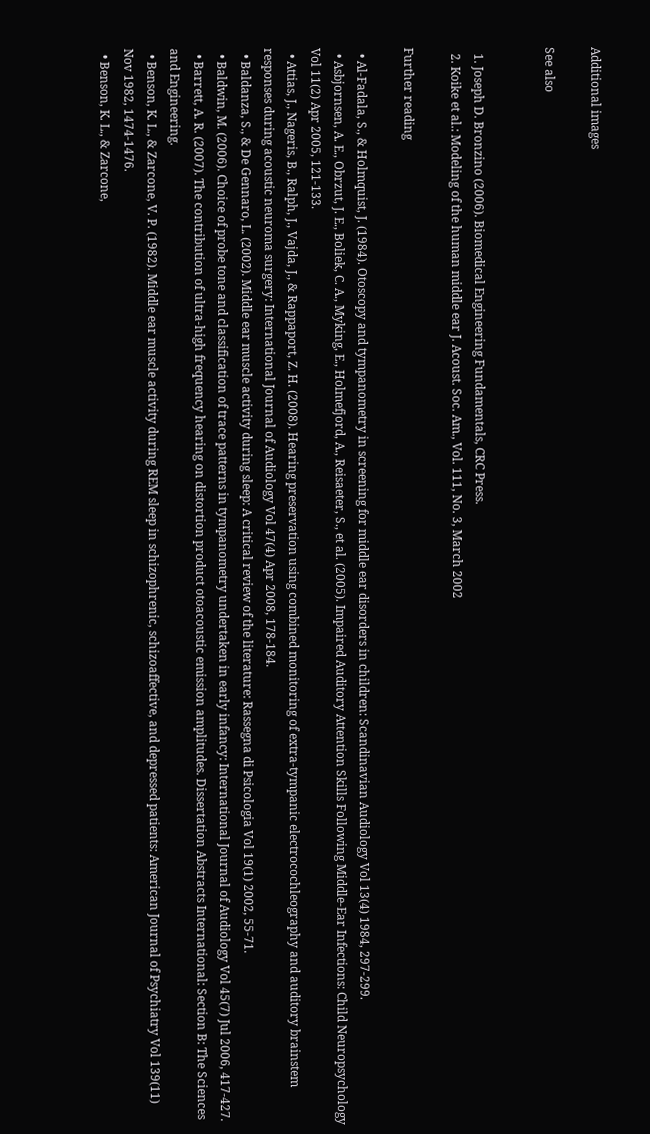Additional images

See also


  1. Joseph D. Bronzino (2006). Biomedical Engineering Fundamentals, CRC Press.
  2. Koike et al.: Modeling of the human middle ear J. Acoust. Soc. Am., Vol. 111, No. 3, March 2002

Further reading

  • Al-Fadala, S., & Holmquist, J. (1984). Otoscopy and tympanometry in screening for middle ear disorders in children: Scandinavian Audiology Vol 13(4) 1984, 297-299.
  • Asbjornsen, A. E., Obrzut, J. E., Boliek, C. A., Myking, E., Holmefjord, A., Reisaeter, S., et al. (2005). Impaired Auditory Attention Skills Following Middle-Ear Infections: Child Neuropsychology Vol 11(2) Apr 2005, 121-133.
  • Attias, J., Nageris, B., Ralph, J., Vajda, J., & Rappaport, Z. H. (2008). Hearing preservation using combined monitoring of extra-tympanic electrocochleography and auditory brainstem responses during acoustic neuroma surgery: International Journal of Audiology Vol 47(4) Apr 2008, 178-184.
  • Baldanza, S., & De Gennaro, L. (2002). Middle ear muscle activity during sleep: A critical review of the literature: Rassegna di Psicologia Vol 19(1) 2002, 55-71.
  • Baldwin, M. (2006). Choice of probe tone and classification of trace patterns in tympanometry undertaken in early infancy: International Journal of Audiology Vol 45(7) Jul 2006, 417-427.
  • Barrett, A. R. (2007). The contribution of ultra-high frequency hearing on distortion product otoacoustic emission amplitudes. Dissertation Abstracts International: Section B: The Sciences and Engineering.
  • Benson, K. L., & Zarcone, V. P. (1982). Middle ear muscle activity during REM sleep in schizophrenic, schizoaffective, and depressed patients: American Journal of Psychiatry Vol 139(11) Nov 1982, 1474-1476.
  • Benson, K. L., & Zarcone,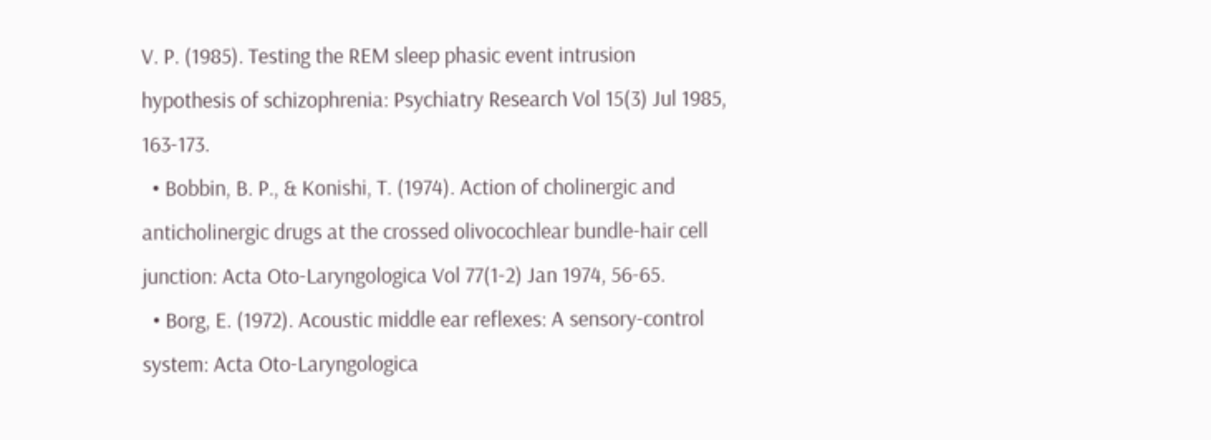V. P. (1985). Testing the REM sleep phasic event intrusion hypothesis of schizophrenia: Psychiatry Research Vol 15(3) Jul 1985, 163-173.
  • Bobbin, B. P., & Konishi, T. (1974). Action of cholinergic and anticholinergic drugs at the crossed olivocochlear bundle-hair cell junction: Acta Oto-Laryngologica Vol 77(1-2) Jan 1974, 56-65.
  • Borg, E. (1972). Acoustic middle ear reflexes: A sensory-control system: Acta Oto-Laryngologica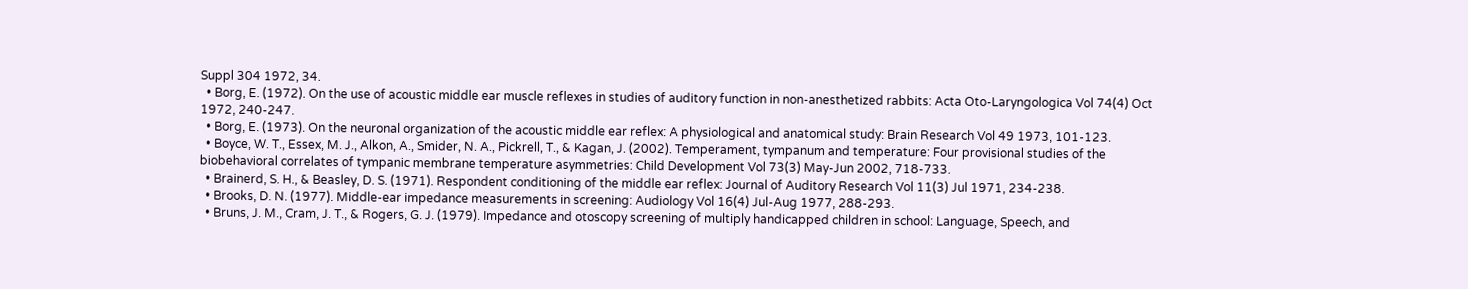Suppl 304 1972, 34.
  • Borg, E. (1972). On the use of acoustic middle ear muscle reflexes in studies of auditory function in non-anesthetized rabbits: Acta Oto-Laryngologica Vol 74(4) Oct 1972, 240-247.
  • Borg, E. (1973). On the neuronal organization of the acoustic middle ear reflex: A physiological and anatomical study: Brain Research Vol 49 1973, 101-123.
  • Boyce, W. T., Essex, M. J., Alkon, A., Smider, N. A., Pickrell, T., & Kagan, J. (2002). Temperament, tympanum and temperature: Four provisional studies of the biobehavioral correlates of tympanic membrane temperature asymmetries: Child Development Vol 73(3) May-Jun 2002, 718-733.
  • Brainerd, S. H., & Beasley, D. S. (1971). Respondent conditioning of the middle ear reflex: Journal of Auditory Research Vol 11(3) Jul 1971, 234-238.
  • Brooks, D. N. (1977). Middle-ear impedance measurements in screening: Audiology Vol 16(4) Jul-Aug 1977, 288-293.
  • Bruns, J. M., Cram, J. T., & Rogers, G. J. (1979). Impedance and otoscopy screening of multiply handicapped children in school: Language, Speech, and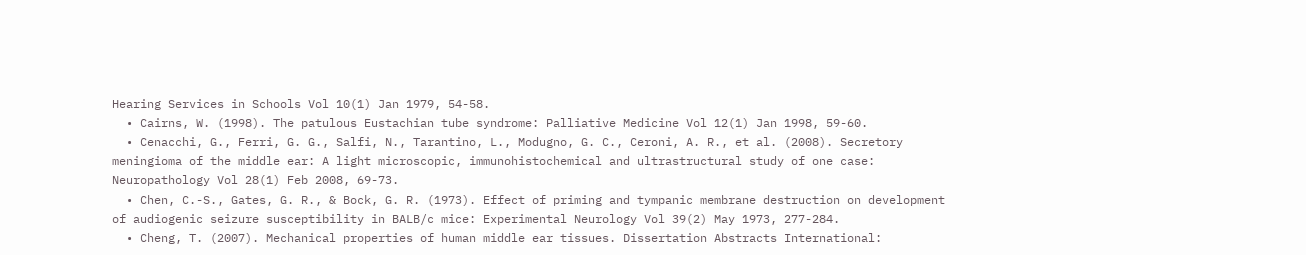Hearing Services in Schools Vol 10(1) Jan 1979, 54-58.
  • Cairns, W. (1998). The patulous Eustachian tube syndrome: Palliative Medicine Vol 12(1) Jan 1998, 59-60.
  • Cenacchi, G., Ferri, G. G., Salfi, N., Tarantino, L., Modugno, G. C., Ceroni, A. R., et al. (2008). Secretory meningioma of the middle ear: A light microscopic, immunohistochemical and ultrastructural study of one case: Neuropathology Vol 28(1) Feb 2008, 69-73.
  • Chen, C.-S., Gates, G. R., & Bock, G. R. (1973). Effect of priming and tympanic membrane destruction on development of audiogenic seizure susceptibility in BALB/c mice: Experimental Neurology Vol 39(2) May 1973, 277-284.
  • Cheng, T. (2007). Mechanical properties of human middle ear tissues. Dissertation Abstracts International: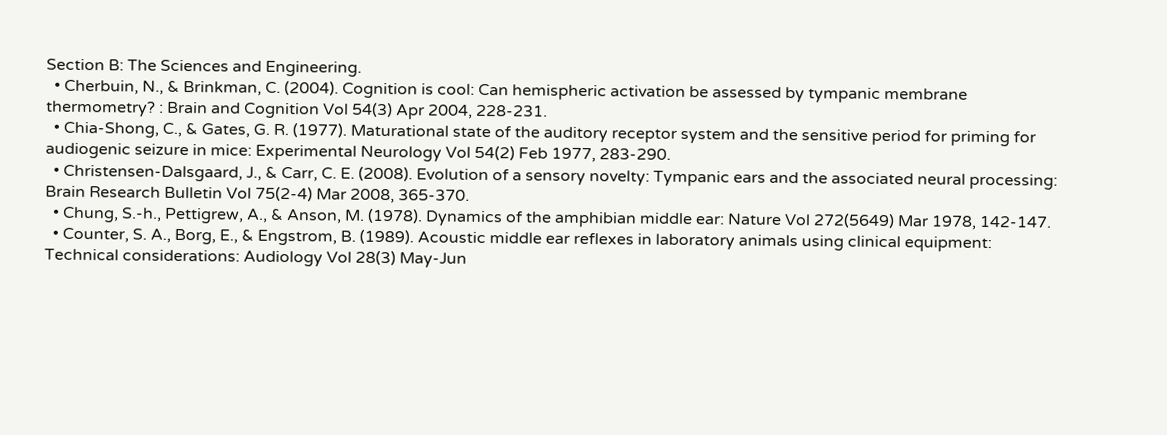Section B: The Sciences and Engineering.
  • Cherbuin, N., & Brinkman, C. (2004). Cognition is cool: Can hemispheric activation be assessed by tympanic membrane thermometry? : Brain and Cognition Vol 54(3) Apr 2004, 228-231.
  • Chia-Shong, C., & Gates, G. R. (1977). Maturational state of the auditory receptor system and the sensitive period for priming for audiogenic seizure in mice: Experimental Neurology Vol 54(2) Feb 1977, 283-290.
  • Christensen-Dalsgaard, J., & Carr, C. E. (2008). Evolution of a sensory novelty: Tympanic ears and the associated neural processing: Brain Research Bulletin Vol 75(2-4) Mar 2008, 365-370.
  • Chung, S.-h., Pettigrew, A., & Anson, M. (1978). Dynamics of the amphibian middle ear: Nature Vol 272(5649) Mar 1978, 142-147.
  • Counter, S. A., Borg, E., & Engstrom, B. (1989). Acoustic middle ear reflexes in laboratory animals using clinical equipment: Technical considerations: Audiology Vol 28(3) May-Jun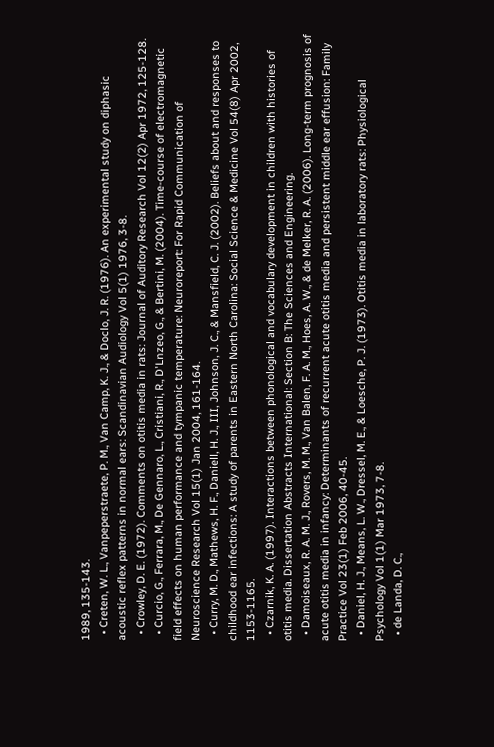1989, 135-143.
  • Creten, W. L., Vanpeperstraete, P. M., Van Camp, K. J., & Doclo, J. R. (1976). An experimental study on diphasic acoustic reflex patterns in normal ears: Scandinavian Audiology Vol 5(1) 1976, 3-8.
  • Crowley, D. E. (1972). Comments on otitis media in rats: Journal of Auditory Research Vol 12(2) Apr 1972, 125-128.
  • Curcio, G., Ferrara, M., De Gennaro, L., Cristiani, R., D'Lnzeo, G., & Bertini, M. (2004). Time-course of electromagnetic field effects on human performance and tympanic temperature: Neuroreport: For Rapid Communication of Neuroscience Research Vol 15(1) Jan 2004, 161-164.
  • Curry, M. D., Mathews, H. F., Daniell, H. J., III, Johnson, J. C., & Mansfield, C. J. (2002). Beliefs about and responses to childhood ear infections: A study of parents in Eastern North Carolina: Social Science & Medicine Vol 54(8) Apr 2002, 1153-1165.
  • Czarnik, K. A. (1997). Interactions between phonological and vocabulary development in children with histories of otitis media. Dissertation Abstracts International: Section B: The Sciences and Engineering.
  • Damoiseaux, R. A. M. J., Rovers, M. M., Van Balen, F. A. M., Hoes, A. W., & de Melker, R. A. (2006). Long-term prognosis of acute otitis media in infancy: Determinants of recurrent acute otitis media and persistent middle ear effusion: Family Practice Vol 23(1) Feb 2006, 40-45.
  • Daniel, H. J., Means, L. W., Dressel, M. E., & Loesche, P. J. (1973). Otitis media in laboratory rats: Physiological Psychology Vol 1(1) Mar 1973, 7-8.
  • de Landa, D. C.,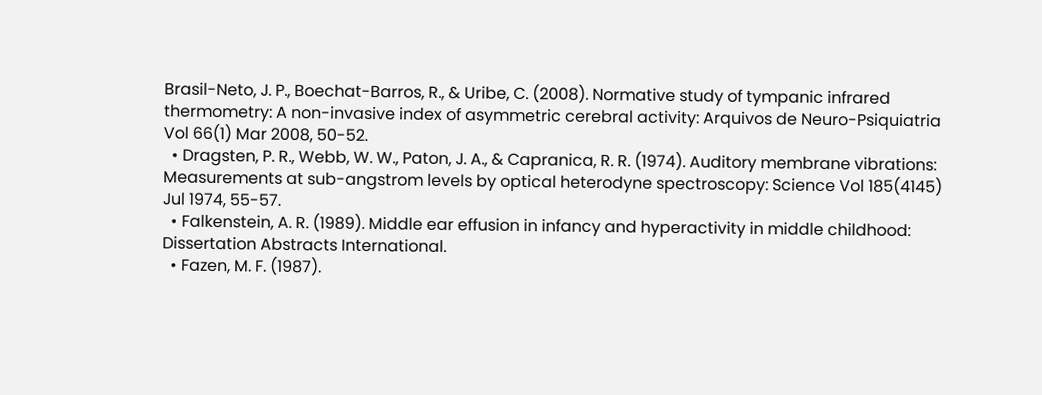Brasil-Neto, J. P., Boechat-Barros, R., & Uribe, C. (2008). Normative study of tympanic infrared thermometry: A non-invasive index of asymmetric cerebral activity: Arquivos de Neuro-Psiquiatria Vol 66(1) Mar 2008, 50-52.
  • Dragsten, P. R., Webb, W. W., Paton, J. A., & Capranica, R. R. (1974). Auditory membrane vibrations: Measurements at sub-angstrom levels by optical heterodyne spectroscopy: Science Vol 185(4145) Jul 1974, 55-57.
  • Falkenstein, A. R. (1989). Middle ear effusion in infancy and hyperactivity in middle childhood: Dissertation Abstracts International.
  • Fazen, M. F. (1987).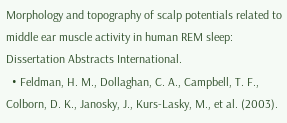Morphology and topography of scalp potentials related to middle ear muscle activity in human REM sleep: Dissertation Abstracts International.
  • Feldman, H. M., Dollaghan, C. A., Campbell, T. F., Colborn, D. K., Janosky, J., Kurs-Lasky, M., et al. (2003).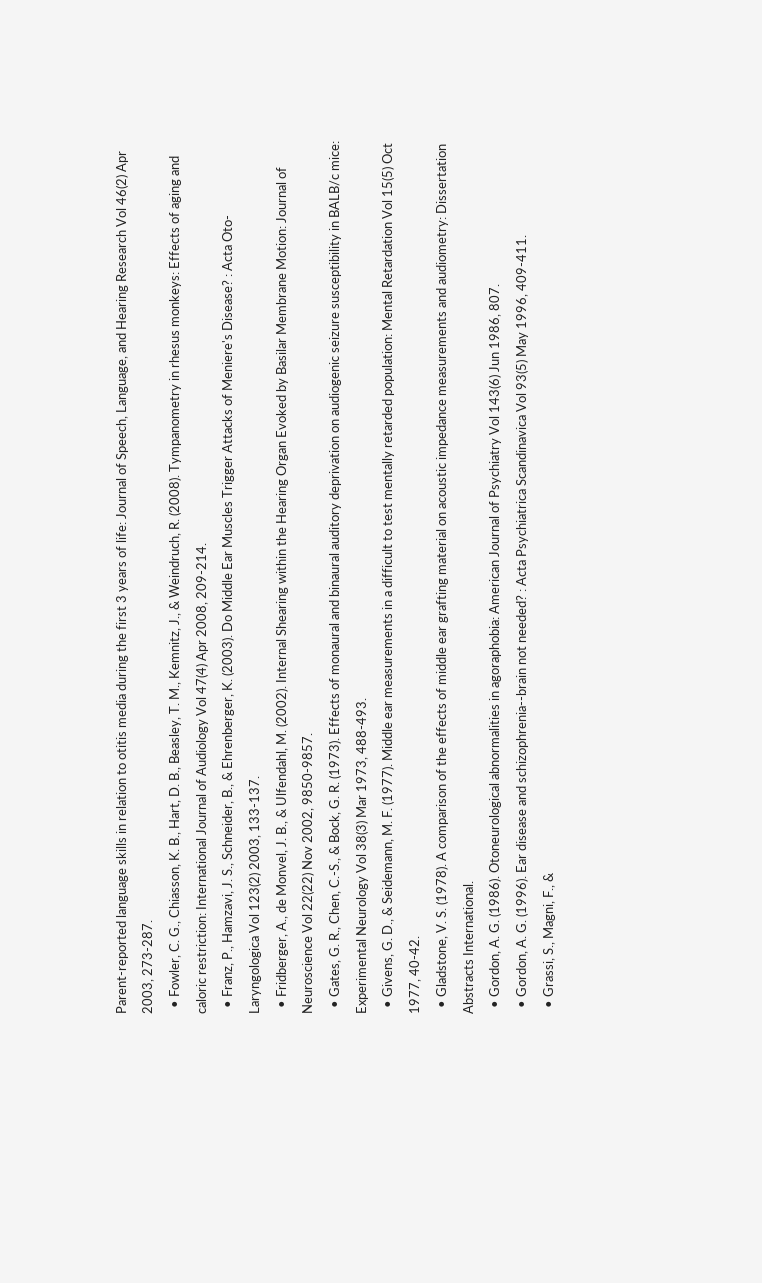Parent-reported language skills in relation to otitis media during the first 3 years of life: Journal of Speech, Language, and Hearing Research Vol 46(2) Apr 2003, 273-287.
  • Fowler, C. G., Chiasson, K. B., Hart, D. B., Beasley, T. M., Kemnitz, J., & Weindruch, R. (2008). Tympanometry in rhesus monkeys: Effects of aging and caloric restriction: International Journal of Audiology Vol 47(4) Apr 2008, 209-214.
  • Franz, P., Hamzavi, J. S., Schneider, B., & Ehrenberger, K. (2003). Do Middle Ear Muscles Trigger Attacks of Meniere's Disease? : Acta Oto-Laryngologica Vol 123(2) 2003, 133-137.
  • Fridberger, A., de Monvel, J. B., & Ulfendahl, M. (2002). Internal Shearing within the Hearing Organ Evoked by Basilar Membrane Motion: Journal of Neuroscience Vol 22(22) Nov 2002, 9850-9857.
  • Gates, G. R., Chen, C.-S., & Bock, G. R. (1973). Effects of monaural and binaural auditory deprivation on audiogenic seizure susceptibility in BALB/c mice: Experimental Neurology Vol 38(3) Mar 1973, 488-493.
  • Givens, G. D., & Seidemann, M. F. (1977). Middle ear measurements in a difficult to test mentally retarded population: Mental Retardation Vol 15(5) Oct 1977, 40-42.
  • Gladstone, V. S. (1978). A comparison of the effects of middle ear grafting material on acoustic impedance measurements and audiometry: Dissertation Abstracts International.
  • Gordon, A. G. (1986). Otoneurological abnormalities in agoraphobia: American Journal of Psychiatry Vol 143(6) Jun 1986, 807.
  • Gordon, A. G. (1996). Ear disease and schizophrenia--brain not needed? : Acta Psychiatrica Scandinavica Vol 93(5) May 1996, 409-411.
  • Grassi, S., Magni, F., &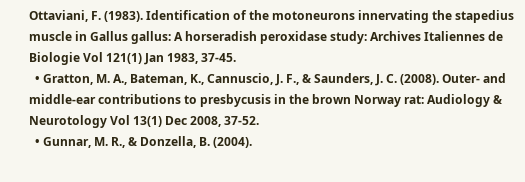Ottaviani, F. (1983). Identification of the motoneurons innervating the stapedius muscle in Gallus gallus: A horseradish peroxidase study: Archives Italiennes de Biologie Vol 121(1) Jan 1983, 37-45.
  • Gratton, M. A., Bateman, K., Cannuscio, J. F., & Saunders, J. C. (2008). Outer- and middle-ear contributions to presbycusis in the brown Norway rat: Audiology & Neurotology Vol 13(1) Dec 2008, 37-52.
  • Gunnar, M. R., & Donzella, B. (2004).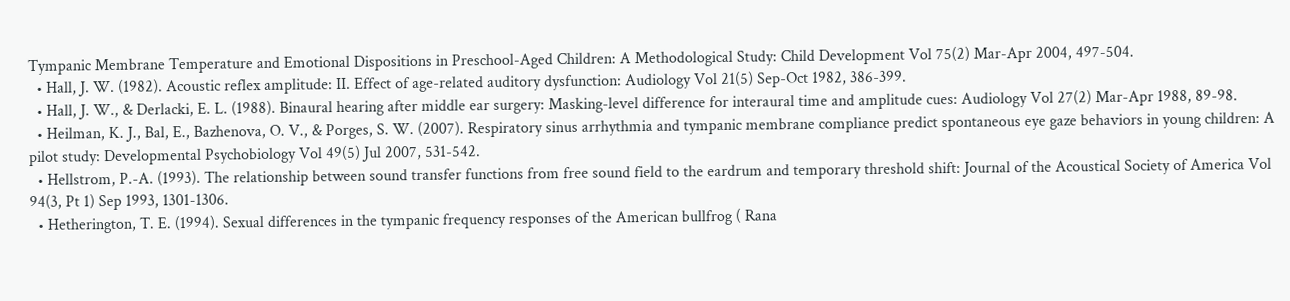Tympanic Membrane Temperature and Emotional Dispositions in Preschool-Aged Children: A Methodological Study: Child Development Vol 75(2) Mar-Apr 2004, 497-504.
  • Hall, J. W. (1982). Acoustic reflex amplitude: II. Effect of age-related auditory dysfunction: Audiology Vol 21(5) Sep-Oct 1982, 386-399.
  • Hall, J. W., & Derlacki, E. L. (1988). Binaural hearing after middle ear surgery: Masking-level difference for interaural time and amplitude cues: Audiology Vol 27(2) Mar-Apr 1988, 89-98.
  • Heilman, K. J., Bal, E., Bazhenova, O. V., & Porges, S. W. (2007). Respiratory sinus arrhythmia and tympanic membrane compliance predict spontaneous eye gaze behaviors in young children: A pilot study: Developmental Psychobiology Vol 49(5) Jul 2007, 531-542.
  • Hellstrom, P.-A. (1993). The relationship between sound transfer functions from free sound field to the eardrum and temporary threshold shift: Journal of the Acoustical Society of America Vol 94(3, Pt 1) Sep 1993, 1301-1306.
  • Hetherington, T. E. (1994). Sexual differences in the tympanic frequency responses of the American bullfrog ( Rana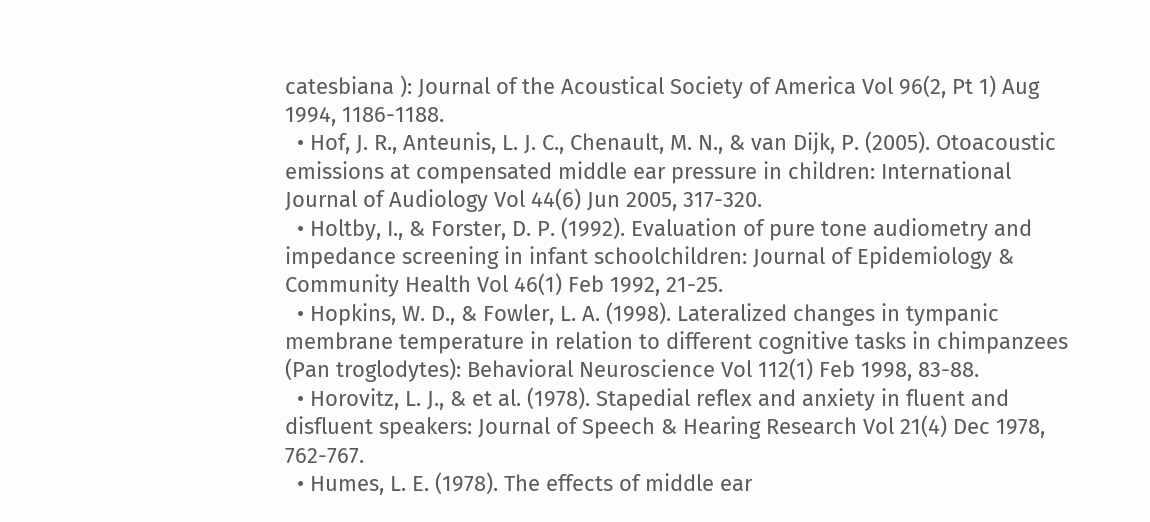catesbiana ): Journal of the Acoustical Society of America Vol 96(2, Pt 1) Aug 1994, 1186-1188.
  • Hof, J. R., Anteunis, L. J. C., Chenault, M. N., & van Dijk, P. (2005). Otoacoustic emissions at compensated middle ear pressure in children: International Journal of Audiology Vol 44(6) Jun 2005, 317-320.
  • Holtby, I., & Forster, D. P. (1992). Evaluation of pure tone audiometry and impedance screening in infant schoolchildren: Journal of Epidemiology & Community Health Vol 46(1) Feb 1992, 21-25.
  • Hopkins, W. D., & Fowler, L. A. (1998). Lateralized changes in tympanic membrane temperature in relation to different cognitive tasks in chimpanzees (Pan troglodytes): Behavioral Neuroscience Vol 112(1) Feb 1998, 83-88.
  • Horovitz, L. J., & et al. (1978). Stapedial reflex and anxiety in fluent and disfluent speakers: Journal of Speech & Hearing Research Vol 21(4) Dec 1978, 762-767.
  • Humes, L. E. (1978). The effects of middle ear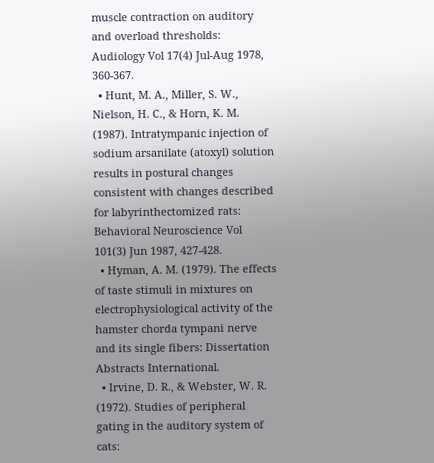muscle contraction on auditory and overload thresholds: Audiology Vol 17(4) Jul-Aug 1978, 360-367.
  • Hunt, M. A., Miller, S. W., Nielson, H. C., & Horn, K. M. (1987). Intratympanic injection of sodium arsanilate (atoxyl) solution results in postural changes consistent with changes described for labyrinthectomized rats: Behavioral Neuroscience Vol 101(3) Jun 1987, 427-428.
  • Hyman, A. M. (1979). The effects of taste stimuli in mixtures on electrophysiological activity of the hamster chorda tympani nerve and its single fibers: Dissertation Abstracts International.
  • Irvine, D. R., & Webster, W. R. (1972). Studies of peripheral gating in the auditory system of cats: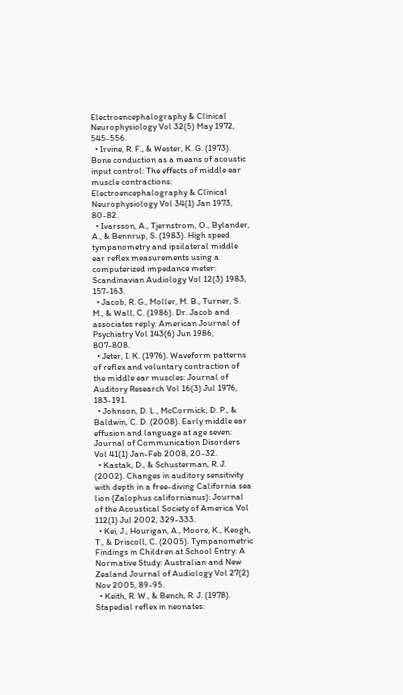Electroencephalography & Clinical Neurophysiology Vol 32(5) May 1972, 545-556.
  • Irvine, R. F., & Wester, K. G. (1973). Bone conduction as a means of acoustic input control: The effects of middle ear muscle contractions: Electroencephalography & Clinical Neurophysiology Vol 34(1) Jan 1973, 80-82.
  • Ivarsson, A., Tjernstrom, O., Bylander, A., & Bennrup, S. (1983). High speed tympanometry and ipsilateral middle ear reflex measurements using a computerized impedance meter: Scandinavian Audiology Vol 12(3) 1983, 157-163.
  • Jacob, R. G., Moller, M. B., Turner, S. M., & Wall, C. (1986). Dr. Jacob and associates reply: American Journal of Psychiatry Vol 143(6) Jun 1986, 807-808.
  • Jeter, I. K. (1976). Waveform patterns of reflex and voluntary contraction of the middle ear muscles: Journal of Auditory Research Vol 16(3) Jul 1976, 183-191.
  • Johnson, D. L., McCormick, D. P., & Baldwin, C. D. (2008). Early middle ear effusion and language at age seven: Journal of Communication Disorders Vol 41(1) Jan-Feb 2008, 20-32.
  • Kastak, D., & Schusterman, R. J. (2002). Changes in auditory sensitivity with depth in a free-diving California sea lion (Zalophus californianus): Journal of the Acoustical Society of America Vol 112(1) Jul 2002, 329-333.
  • Kei, J., Hourigan, A., Moore, K., Keogh, T., & Driscoll, C. (2005). Tympanometric Findings in Children at School Entry: A Normative Study: Australian and New Zealand Journal of Audiology Vol 27(2) Nov 2005, 89-95.
  • Keith, R. W., & Bench, R. J. (1978). Stapedial reflex in neonates: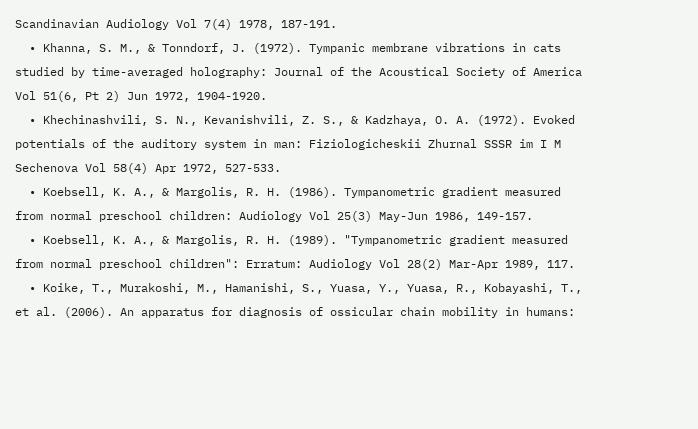Scandinavian Audiology Vol 7(4) 1978, 187-191.
  • Khanna, S. M., & Tonndorf, J. (1972). Tympanic membrane vibrations in cats studied by time-averaged holography: Journal of the Acoustical Society of America Vol 51(6, Pt 2) Jun 1972, 1904-1920.
  • Khechinashvili, S. N., Kevanishvili, Z. S., & Kadzhaya, O. A. (1972). Evoked potentials of the auditory system in man: Fiziologicheskii Zhurnal SSSR im I M Sechenova Vol 58(4) Apr 1972, 527-533.
  • Koebsell, K. A., & Margolis, R. H. (1986). Tympanometric gradient measured from normal preschool children: Audiology Vol 25(3) May-Jun 1986, 149-157.
  • Koebsell, K. A., & Margolis, R. H. (1989). "Tympanometric gradient measured from normal preschool children": Erratum: Audiology Vol 28(2) Mar-Apr 1989, 117.
  • Koike, T., Murakoshi, M., Hamanishi, S., Yuasa, Y., Yuasa, R., Kobayashi, T., et al. (2006). An apparatus for diagnosis of ossicular chain mobility in humans: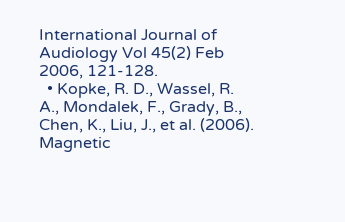International Journal of Audiology Vol 45(2) Feb 2006, 121-128.
  • Kopke, R. D., Wassel, R. A., Mondalek, F., Grady, B., Chen, K., Liu, J., et al. (2006). Magnetic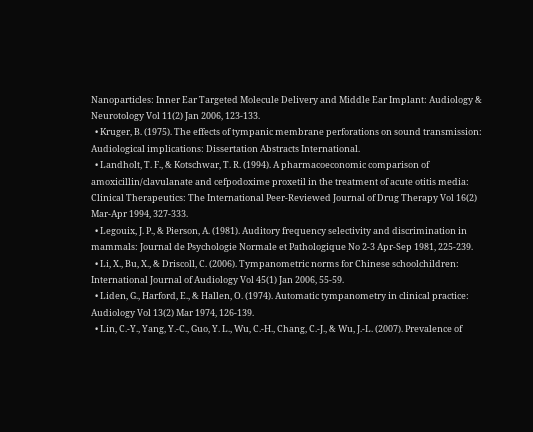Nanoparticles: Inner Ear Targeted Molecule Delivery and Middle Ear Implant: Audiology & Neurotology Vol 11(2) Jan 2006, 123-133.
  • Kruger, B. (1975). The effects of tympanic membrane perforations on sound transmission: Audiological implications: Dissertation Abstracts International.
  • Landholt, T. F., & Kotschwar, T. R. (1994). A pharmacoeconomic comparison of amoxicillin/clavulanate and cefpodoxime proxetil in the treatment of acute otitis media: Clinical Therapeutics: The International Peer-Reviewed Journal of Drug Therapy Vol 16(2) Mar-Apr 1994, 327-333.
  • Legouix, J. P., & Pierson, A. (1981). Auditory frequency selectivity and discrimination in mammals: Journal de Psychologie Normale et Pathologique No 2-3 Apr-Sep 1981, 225-239.
  • Li, X., Bu, X., & Driscoll, C. (2006). Tympanometric norms for Chinese schoolchildren: International Journal of Audiology Vol 45(1) Jan 2006, 55-59.
  • Liden, G., Harford, E., & Hallen, O. (1974). Automatic tympanometry in clinical practice: Audiology Vol 13(2) Mar 1974, 126-139.
  • Lin, C.-Y., Yang, Y.-C., Guo, Y. L., Wu, C.-H., Chang, C.-J., & Wu, J.-L. (2007). Prevalence of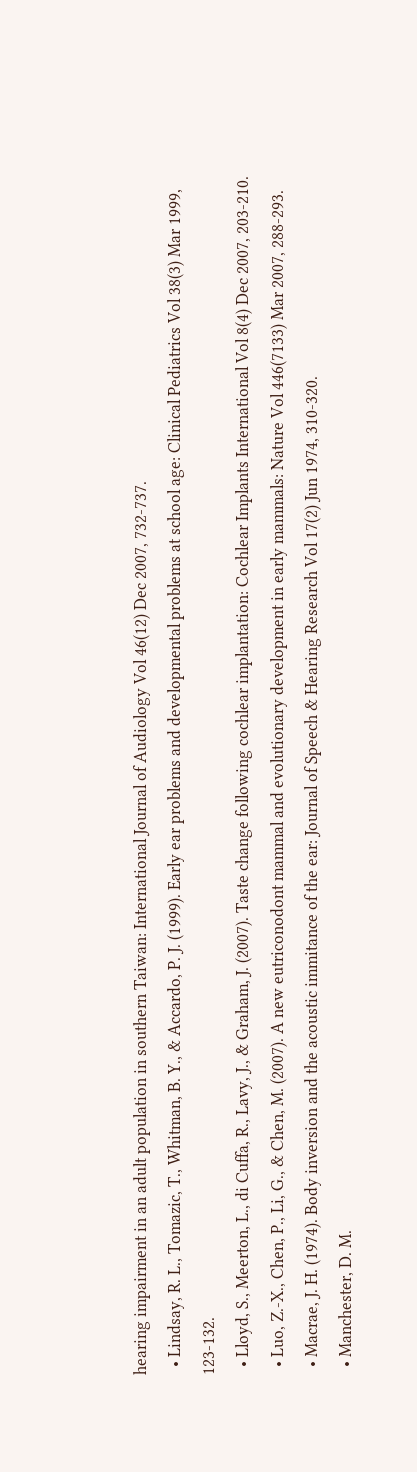hearing impairment in an adult population in southern Taiwan: International Journal of Audiology Vol 46(12) Dec 2007, 732-737.
  • Lindsay, R. L., Tomazic, T., Whitman, B. Y., & Accardo, P. J. (1999). Early ear problems and developmental problems at school age: Clinical Pediatrics Vol 38(3) Mar 1999, 123-132.
  • Lloyd, S., Meerton, L., di Cuffa, R., Lavy, J., & Graham, J. (2007). Taste change following cochlear implantation: Cochlear Implants International Vol 8(4) Dec 2007, 203-210.
  • Luo, Z.-X., Chen, P., Li, G., & Chen, M. (2007). A new eutriconodont mammal and evolutionary development in early mammals: Nature Vol 446(7133) Mar 2007, 288-293.
  • Macrae, J. H. (1974). Body inversion and the acoustic immitance of the ear: Journal of Speech & Hearing Research Vol 17(2) Jun 1974, 310-320.
  • Manchester, D. M.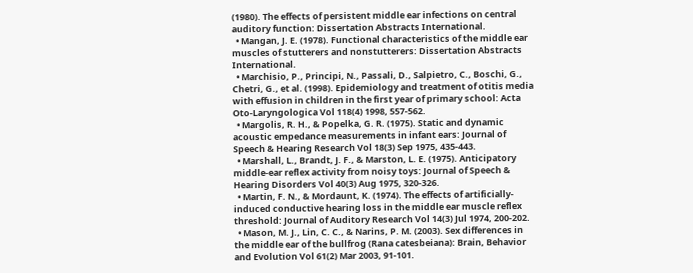(1980). The effects of persistent middle ear infections on central auditory function: Dissertation Abstracts International.
  • Mangan, J. E. (1978). Functional characteristics of the middle ear muscles of stutterers and nonstutterers: Dissertation Abstracts International.
  • Marchisio, P., Principi, N., Passali, D., Salpietro, C., Boschi, G., Chetri, G., et al. (1998). Epidemiology and treatment of otitis media with effusion in children in the first year of primary school: Acta Oto-Laryngologica Vol 118(4) 1998, 557-562.
  • Margolis, R. H., & Popelka, G. R. (1975). Static and dynamic acoustic empedance measurements in infant ears: Journal of Speech & Hearing Research Vol 18(3) Sep 1975, 435-443.
  • Marshall, L., Brandt, J. F., & Marston, L. E. (1975). Anticipatory middle-ear reflex activity from noisy toys: Journal of Speech & Hearing Disorders Vol 40(3) Aug 1975, 320-326.
  • Martin, F. N., & Mordaunt, K. (1974). The effects of artificially-induced conductive hearing loss in the middle ear muscle reflex threshold: Journal of Auditory Research Vol 14(3) Jul 1974, 200-202.
  • Mason, M. J., Lin, C. C., & Narins, P. M. (2003). Sex differences in the middle ear of the bullfrog (Rana catesbeiana): Brain, Behavior and Evolution Vol 61(2) Mar 2003, 91-101.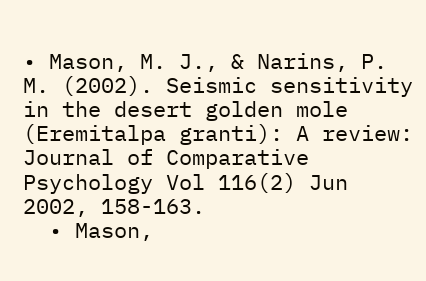• Mason, M. J., & Narins, P. M. (2002). Seismic sensitivity in the desert golden mole (Eremitalpa granti): A review: Journal of Comparative Psychology Vol 116(2) Jun 2002, 158-163.
  • Mason,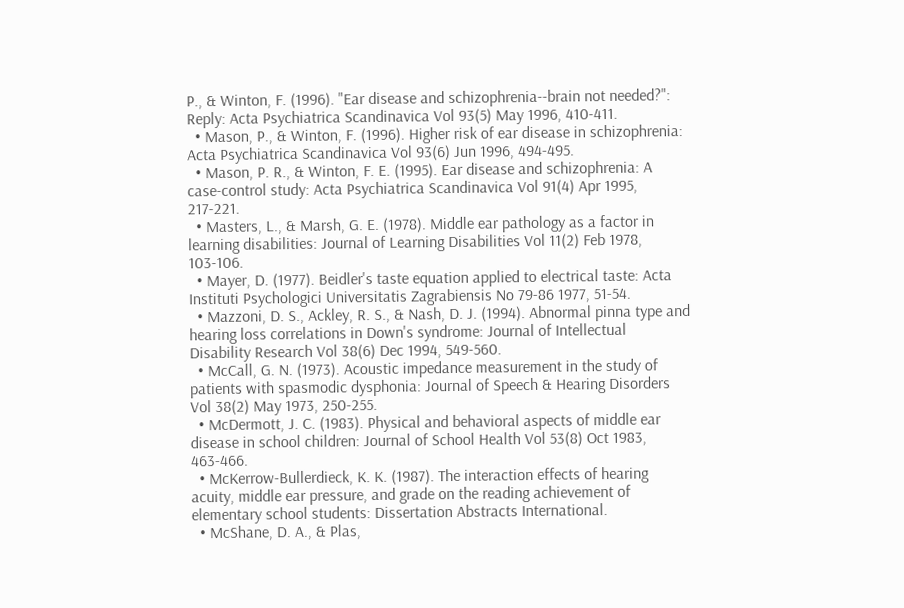P., & Winton, F. (1996). "Ear disease and schizophrenia--brain not needed?": Reply: Acta Psychiatrica Scandinavica Vol 93(5) May 1996, 410-411.
  • Mason, P., & Winton, F. (1996). Higher risk of ear disease in schizophrenia: Acta Psychiatrica Scandinavica Vol 93(6) Jun 1996, 494-495.
  • Mason, P. R., & Winton, F. E. (1995). Ear disease and schizophrenia: A case-control study: Acta Psychiatrica Scandinavica Vol 91(4) Apr 1995, 217-221.
  • Masters, L., & Marsh, G. E. (1978). Middle ear pathology as a factor in learning disabilities: Journal of Learning Disabilities Vol 11(2) Feb 1978, 103-106.
  • Mayer, D. (1977). Beidler's taste equation applied to electrical taste: Acta Instituti Psychologici Universitatis Zagrabiensis No 79-86 1977, 51-54.
  • Mazzoni, D. S., Ackley, R. S., & Nash, D. J. (1994). Abnormal pinna type and hearing loss correlations in Down's syndrome: Journal of Intellectual Disability Research Vol 38(6) Dec 1994, 549-560.
  • McCall, G. N. (1973). Acoustic impedance measurement in the study of patients with spasmodic dysphonia: Journal of Speech & Hearing Disorders Vol 38(2) May 1973, 250-255.
  • McDermott, J. C. (1983). Physical and behavioral aspects of middle ear disease in school children: Journal of School Health Vol 53(8) Oct 1983, 463-466.
  • McKerrow-Bullerdieck, K. K. (1987). The interaction effects of hearing acuity, middle ear pressure, and grade on the reading achievement of elementary school students: Dissertation Abstracts International.
  • McShane, D. A., & Plas,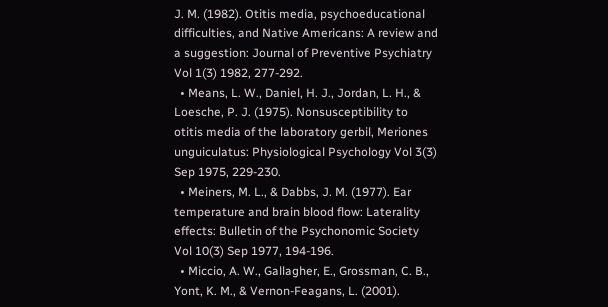J. M. (1982). Otitis media, psychoeducational difficulties, and Native Americans: A review and a suggestion: Journal of Preventive Psychiatry Vol 1(3) 1982, 277-292.
  • Means, L. W., Daniel, H. J., Jordan, L. H., & Loesche, P. J. (1975). Nonsusceptibility to otitis media of the laboratory gerbil, Meriones unguiculatus: Physiological Psychology Vol 3(3) Sep 1975, 229-230.
  • Meiners, M. L., & Dabbs, J. M. (1977). Ear temperature and brain blood flow: Laterality effects: Bulletin of the Psychonomic Society Vol 10(3) Sep 1977, 194-196.
  • Miccio, A. W., Gallagher, E., Grossman, C. B., Yont, K. M., & Vernon-Feagans, L. (2001).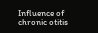Influence of chronic otitis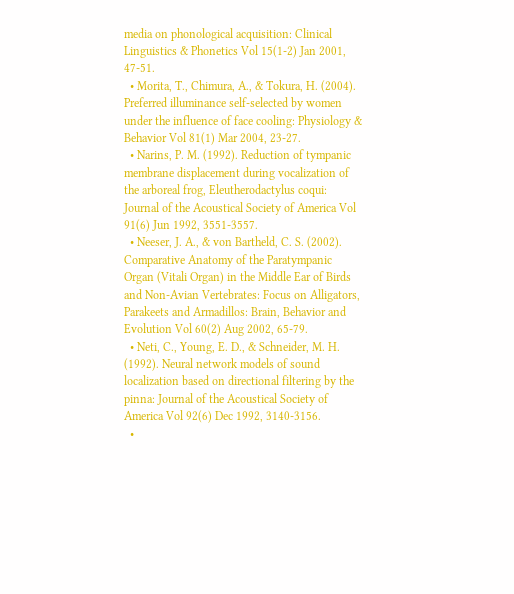media on phonological acquisition: Clinical Linguistics & Phonetics Vol 15(1-2) Jan 2001, 47-51.
  • Morita, T., Chimura, A., & Tokura, H. (2004). Preferred illuminance self-selected by women under the influence of face cooling: Physiology & Behavior Vol 81(1) Mar 2004, 23-27.
  • Narins, P. M. (1992). Reduction of tympanic membrane displacement during vocalization of the arboreal frog, Eleutherodactylus coqui: Journal of the Acoustical Society of America Vol 91(6) Jun 1992, 3551-3557.
  • Neeser, J. A., & von Bartheld, C. S. (2002). Comparative Anatomy of the Paratympanic Organ (Vitali Organ) in the Middle Ear of Birds and Non-Avian Vertebrates: Focus on Alligators, Parakeets and Armadillos: Brain, Behavior and Evolution Vol 60(2) Aug 2002, 65-79.
  • Neti, C., Young, E. D., & Schneider, M. H. (1992). Neural network models of sound localization based on directional filtering by the pinna: Journal of the Acoustical Society of America Vol 92(6) Dec 1992, 3140-3156.
  •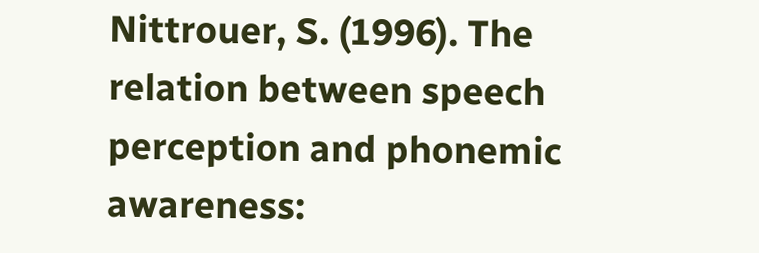Nittrouer, S. (1996). The relation between speech perception and phonemic awareness: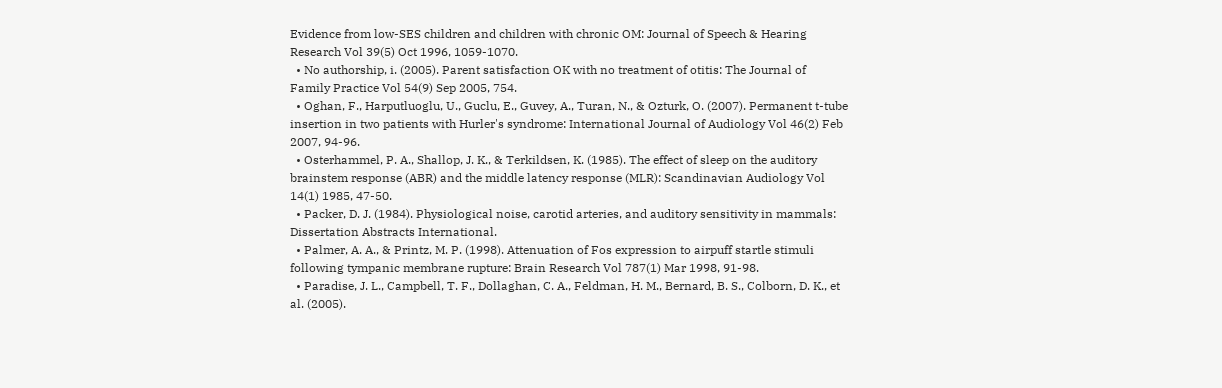Evidence from low-SES children and children with chronic OM: Journal of Speech & Hearing Research Vol 39(5) Oct 1996, 1059-1070.
  • No authorship, i. (2005). Parent satisfaction OK with no treatment of otitis: The Journal of Family Practice Vol 54(9) Sep 2005, 754.
  • Oghan, F., Harputluoglu, U., Guclu, E., Guvey, A., Turan, N., & Ozturk, O. (2007). Permanent t-tube insertion in two patients with Hurler's syndrome: International Journal of Audiology Vol 46(2) Feb 2007, 94-96.
  • Osterhammel, P. A., Shallop, J. K., & Terkildsen, K. (1985). The effect of sleep on the auditory brainstem response (ABR) and the middle latency response (MLR): Scandinavian Audiology Vol 14(1) 1985, 47-50.
  • Packer, D. J. (1984). Physiological noise, carotid arteries, and auditory sensitivity in mammals: Dissertation Abstracts International.
  • Palmer, A. A., & Printz, M. P. (1998). Attenuation of Fos expression to airpuff startle stimuli following tympanic membrane rupture: Brain Research Vol 787(1) Mar 1998, 91-98.
  • Paradise, J. L., Campbell, T. F., Dollaghan, C. A., Feldman, H. M., Bernard, B. S., Colborn, D. K., et al. (2005).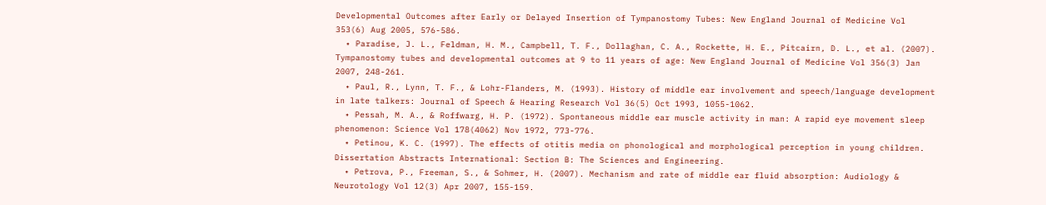Developmental Outcomes after Early or Delayed Insertion of Tympanostomy Tubes: New England Journal of Medicine Vol 353(6) Aug 2005, 576-586.
  • Paradise, J. L., Feldman, H. M., Campbell, T. F., Dollaghan, C. A., Rockette, H. E., Pitcairn, D. L., et al. (2007). Tympanostomy tubes and developmental outcomes at 9 to 11 years of age: New England Journal of Medicine Vol 356(3) Jan 2007, 248-261.
  • Paul, R., Lynn, T. F., & Lohr-Flanders, M. (1993). History of middle ear involvement and speech/language development in late talkers: Journal of Speech & Hearing Research Vol 36(5) Oct 1993, 1055-1062.
  • Pessah, M. A., & Roffwarg, H. P. (1972). Spontaneous middle ear muscle activity in man: A rapid eye movement sleep phenomenon: Science Vol 178(4062) Nov 1972, 773-776.
  • Petinou, K. C. (1997). The effects of otitis media on phonological and morphological perception in young children. Dissertation Abstracts International: Section B: The Sciences and Engineering.
  • Petrova, P., Freeman, S., & Sohmer, H. (2007). Mechanism and rate of middle ear fluid absorption: Audiology & Neurotology Vol 12(3) Apr 2007, 155-159.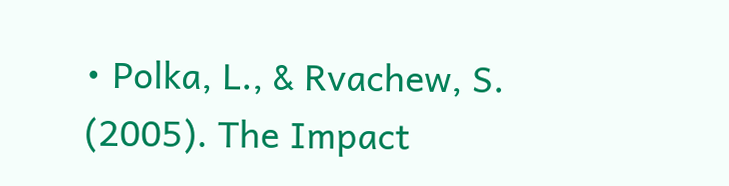• Polka, L., & Rvachew, S. (2005). The Impact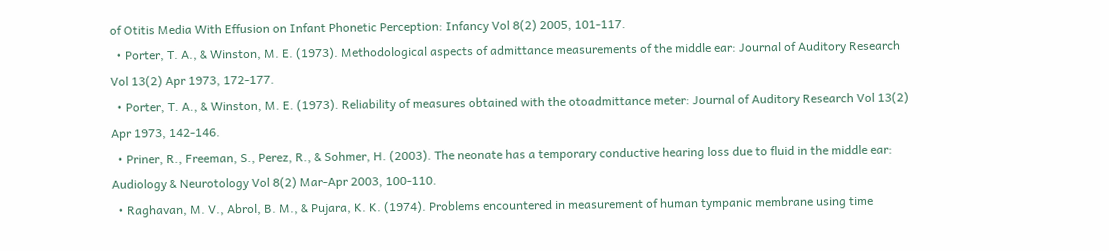of Otitis Media With Effusion on Infant Phonetic Perception: Infancy Vol 8(2) 2005, 101-117.
  • Porter, T. A., & Winston, M. E. (1973). Methodological aspects of admittance measurements of the middle ear: Journal of Auditory Research Vol 13(2) Apr 1973, 172-177.
  • Porter, T. A., & Winston, M. E. (1973). Reliability of measures obtained with the otoadmittance meter: Journal of Auditory Research Vol 13(2) Apr 1973, 142-146.
  • Priner, R., Freeman, S., Perez, R., & Sohmer, H. (2003). The neonate has a temporary conductive hearing loss due to fluid in the middle ear: Audiology & Neurotology Vol 8(2) Mar-Apr 2003, 100-110.
  • Raghavan, M. V., Abrol, B. M., & Pujara, K. K. (1974). Problems encountered in measurement of human tympanic membrane using time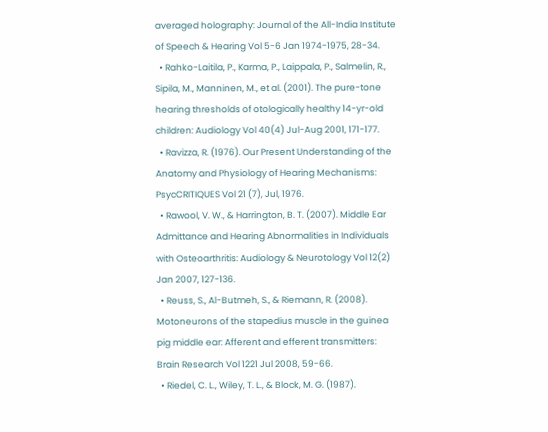averaged holography: Journal of the All-India Institute of Speech & Hearing Vol 5-6 Jan 1974-1975, 28-34.
  • Rahko-Laitila, P., Karma, P., Laippala, P., Salmelin, R., Sipila, M., Manninen, M., et al. (2001). The pure-tone hearing thresholds of otologically healthy 14-yr-old children: Audiology Vol 40(4) Jul-Aug 2001, 171-177.
  • Ravizza, R. (1976). Our Present Understanding of the Anatomy and Physiology of Hearing Mechanisms: PsycCRITIQUES Vol 21 (7), Jul, 1976.
  • Rawool, V. W., & Harrington, B. T. (2007). Middle Ear Admittance and Hearing Abnormalities in Individuals with Osteoarthritis: Audiology & Neurotology Vol 12(2) Jan 2007, 127-136.
  • Reuss, S., Al-Butmeh, S., & Riemann, R. (2008). Motoneurons of the stapedius muscle in the guinea pig middle ear: Afferent and efferent transmitters: Brain Research Vol 1221 Jul 2008, 59-66.
  • Riedel, C. L., Wiley, T. L., & Block, M. G. (1987).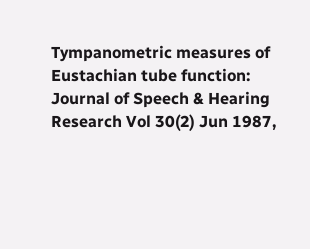Tympanometric measures of Eustachian tube function: Journal of Speech & Hearing Research Vol 30(2) Jun 1987,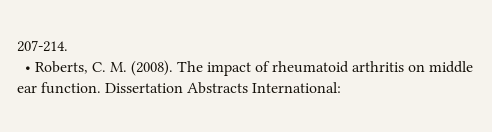207-214.
  • Roberts, C. M. (2008). The impact of rheumatoid arthritis on middle ear function. Dissertation Abstracts International: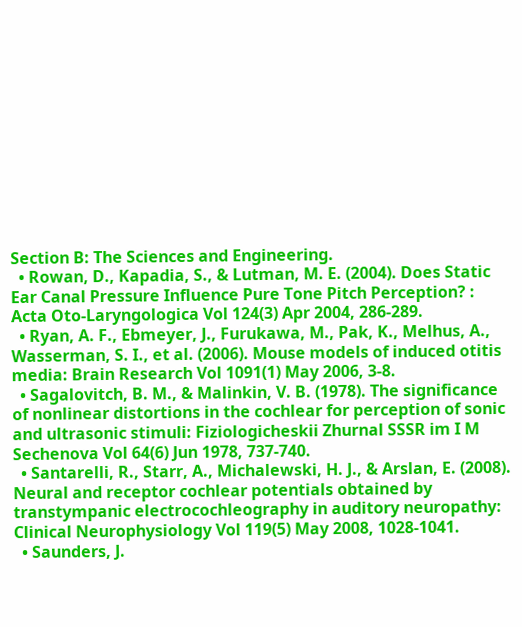Section B: The Sciences and Engineering.
  • Rowan, D., Kapadia, S., & Lutman, M. E. (2004). Does Static Ear Canal Pressure Influence Pure Tone Pitch Perception? : Acta Oto-Laryngologica Vol 124(3) Apr 2004, 286-289.
  • Ryan, A. F., Ebmeyer, J., Furukawa, M., Pak, K., Melhus, A., Wasserman, S. I., et al. (2006). Mouse models of induced otitis media: Brain Research Vol 1091(1) May 2006, 3-8.
  • Sagalovitch, B. M., & Malinkin, V. B. (1978). The significance of nonlinear distortions in the cochlear for perception of sonic and ultrasonic stimuli: Fiziologicheskii Zhurnal SSSR im I M Sechenova Vol 64(6) Jun 1978, 737-740.
  • Santarelli, R., Starr, A., Michalewski, H. J., & Arslan, E. (2008). Neural and receptor cochlear potentials obtained by transtympanic electrocochleography in auditory neuropathy: Clinical Neurophysiology Vol 119(5) May 2008, 1028-1041.
  • Saunders, J.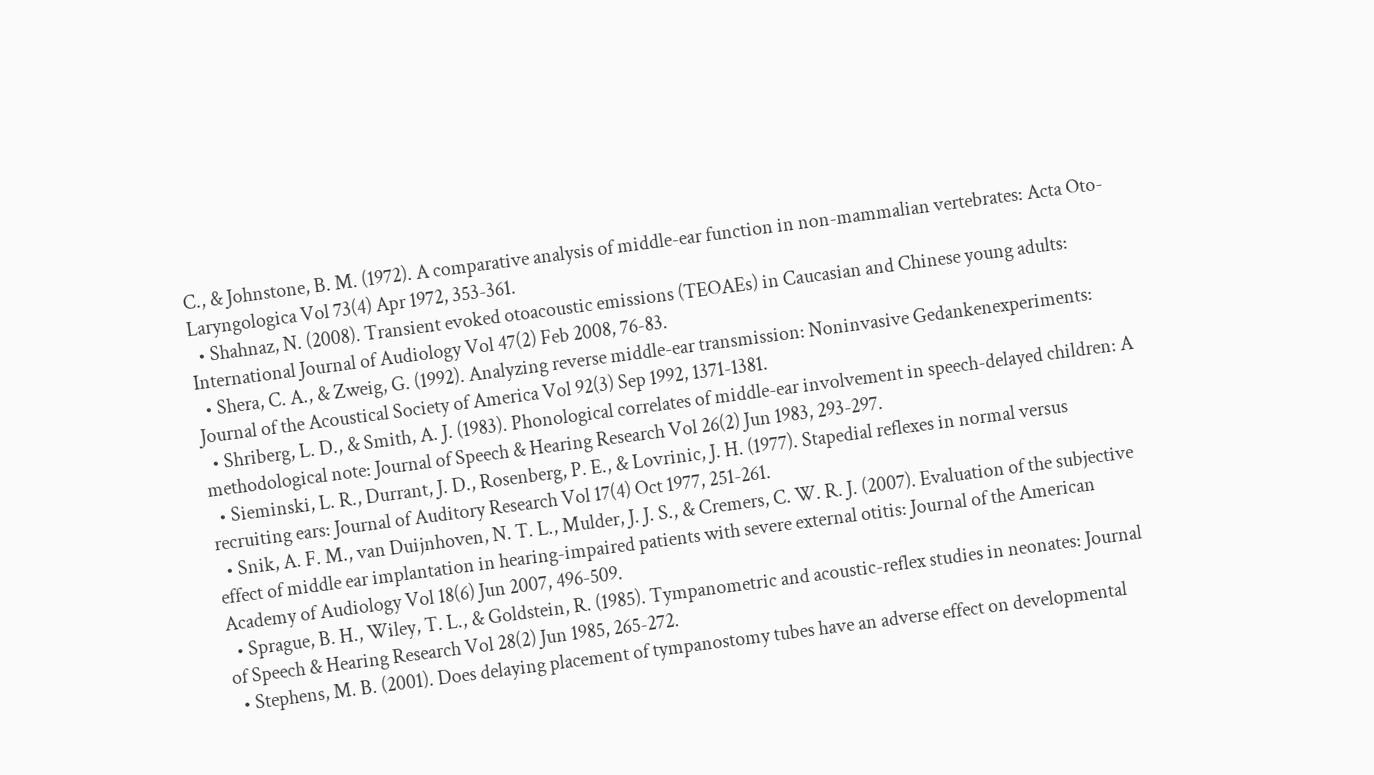C., & Johnstone, B. M. (1972). A comparative analysis of middle-ear function in non-mammalian vertebrates: Acta Oto-Laryngologica Vol 73(4) Apr 1972, 353-361.
  • Shahnaz, N. (2008). Transient evoked otoacoustic emissions (TEOAEs) in Caucasian and Chinese young adults: International Journal of Audiology Vol 47(2) Feb 2008, 76-83.
  • Shera, C. A., & Zweig, G. (1992). Analyzing reverse middle-ear transmission: Noninvasive Gedankenexperiments: Journal of the Acoustical Society of America Vol 92(3) Sep 1992, 1371-1381.
  • Shriberg, L. D., & Smith, A. J. (1983). Phonological correlates of middle-ear involvement in speech-delayed children: A methodological note: Journal of Speech & Hearing Research Vol 26(2) Jun 1983, 293-297.
  • Sieminski, L. R., Durrant, J. D., Rosenberg, P. E., & Lovrinic, J. H. (1977). Stapedial reflexes in normal versus recruiting ears: Journal of Auditory Research Vol 17(4) Oct 1977, 251-261.
  • Snik, A. F. M., van Duijnhoven, N. T. L., Mulder, J. J. S., & Cremers, C. W. R. J. (2007). Evaluation of the subjective effect of middle ear implantation in hearing-impaired patients with severe external otitis: Journal of the American Academy of Audiology Vol 18(6) Jun 2007, 496-509.
  • Sprague, B. H., Wiley, T. L., & Goldstein, R. (1985). Tympanometric and acoustic-reflex studies in neonates: Journal of Speech & Hearing Research Vol 28(2) Jun 1985, 265-272.
  • Stephens, M. B. (2001). Does delaying placement of tympanostomy tubes have an adverse effect on developmental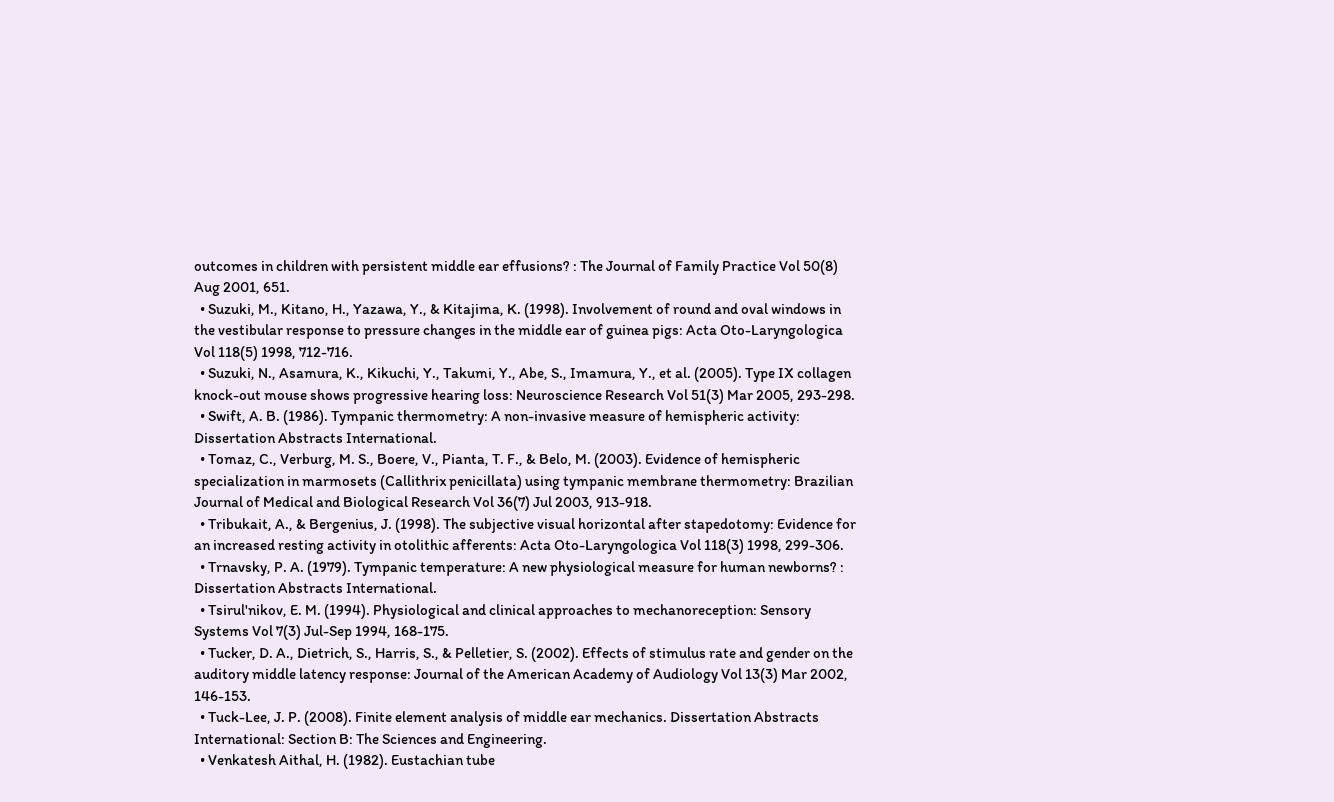outcomes in children with persistent middle ear effusions? : The Journal of Family Practice Vol 50(8) Aug 2001, 651.
  • Suzuki, M., Kitano, H., Yazawa, Y., & Kitajima, K. (1998). Involvement of round and oval windows in the vestibular response to pressure changes in the middle ear of guinea pigs: Acta Oto-Laryngologica Vol 118(5) 1998, 712-716.
  • Suzuki, N., Asamura, K., Kikuchi, Y., Takumi, Y., Abe, S., Imamura, Y., et al. (2005). Type IX collagen knock-out mouse shows progressive hearing loss: Neuroscience Research Vol 51(3) Mar 2005, 293-298.
  • Swift, A. B. (1986). Tympanic thermometry: A non-invasive measure of hemispheric activity: Dissertation Abstracts International.
  • Tomaz, C., Verburg, M. S., Boere, V., Pianta, T. F., & Belo, M. (2003). Evidence of hemispheric specialization in marmosets (Callithrix penicillata) using tympanic membrane thermometry: Brazilian Journal of Medical and Biological Research Vol 36(7) Jul 2003, 913-918.
  • Tribukait, A., & Bergenius, J. (1998). The subjective visual horizontal after stapedotomy: Evidence for an increased resting activity in otolithic afferents: Acta Oto-Laryngologica Vol 118(3) 1998, 299-306.
  • Trnavsky, P. A. (1979). Tympanic temperature: A new physiological measure for human newborns? : Dissertation Abstracts International.
  • Tsirul'nikov, E. M. (1994). Physiological and clinical approaches to mechanoreception: Sensory Systems Vol 7(3) Jul-Sep 1994, 168-175.
  • Tucker, D. A., Dietrich, S., Harris, S., & Pelletier, S. (2002). Effects of stimulus rate and gender on the auditory middle latency response: Journal of the American Academy of Audiology Vol 13(3) Mar 2002, 146-153.
  • Tuck-Lee, J. P. (2008). Finite element analysis of middle ear mechanics. Dissertation Abstracts International: Section B: The Sciences and Engineering.
  • Venkatesh Aithal, H. (1982). Eustachian tube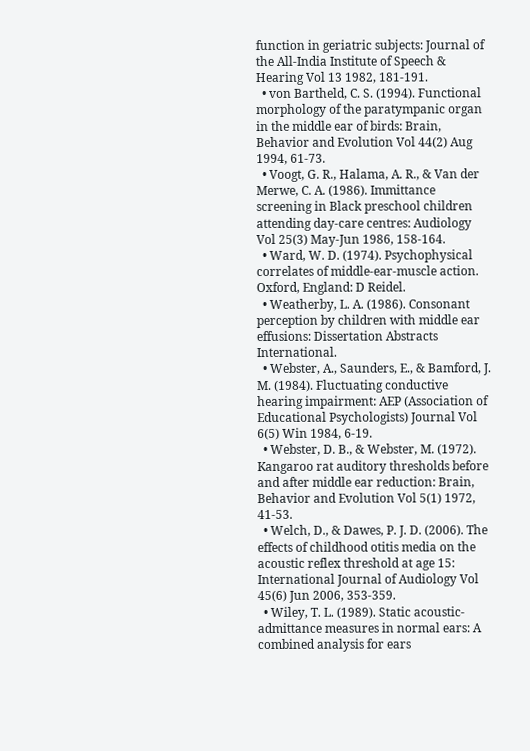function in geriatric subjects: Journal of the All-India Institute of Speech & Hearing Vol 13 1982, 181-191.
  • von Bartheld, C. S. (1994). Functional morphology of the paratympanic organ in the middle ear of birds: Brain, Behavior and Evolution Vol 44(2) Aug 1994, 61-73.
  • Voogt, G. R., Halama, A. R., & Van der Merwe, C. A. (1986). Immittance screening in Black preschool children attending day-care centres: Audiology Vol 25(3) May-Jun 1986, 158-164.
  • Ward, W. D. (1974). Psychophysical correlates of middle-ear-muscle action. Oxford, England: D Reidel.
  • Weatherby, L. A. (1986). Consonant perception by children with middle ear effusions: Dissertation Abstracts International.
  • Webster, A., Saunders, E., & Bamford, J. M. (1984). Fluctuating conductive hearing impairment: AEP (Association of Educational Psychologists) Journal Vol 6(5) Win 1984, 6-19.
  • Webster, D. B., & Webster, M. (1972). Kangaroo rat auditory thresholds before and after middle ear reduction: Brain, Behavior and Evolution Vol 5(1) 1972, 41-53.
  • Welch, D., & Dawes, P. J. D. (2006). The effects of childhood otitis media on the acoustic reflex threshold at age 15: International Journal of Audiology Vol 45(6) Jun 2006, 353-359.
  • Wiley, T. L. (1989). Static acoustic-admittance measures in normal ears: A combined analysis for ears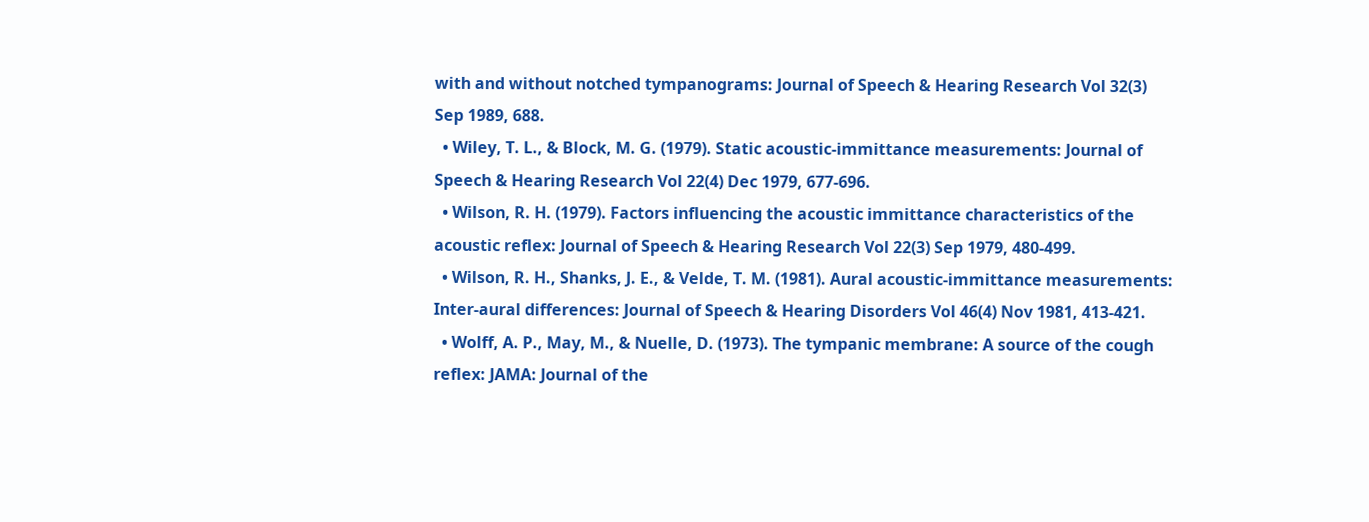with and without notched tympanograms: Journal of Speech & Hearing Research Vol 32(3) Sep 1989, 688.
  • Wiley, T. L., & Block, M. G. (1979). Static acoustic-immittance measurements: Journal of Speech & Hearing Research Vol 22(4) Dec 1979, 677-696.
  • Wilson, R. H. (1979). Factors influencing the acoustic immittance characteristics of the acoustic reflex: Journal of Speech & Hearing Research Vol 22(3) Sep 1979, 480-499.
  • Wilson, R. H., Shanks, J. E., & Velde, T. M. (1981). Aural acoustic-immittance measurements: Inter-aural differences: Journal of Speech & Hearing Disorders Vol 46(4) Nov 1981, 413-421.
  • Wolff, A. P., May, M., & Nuelle, D. (1973). The tympanic membrane: A source of the cough reflex: JAMA: Journal of the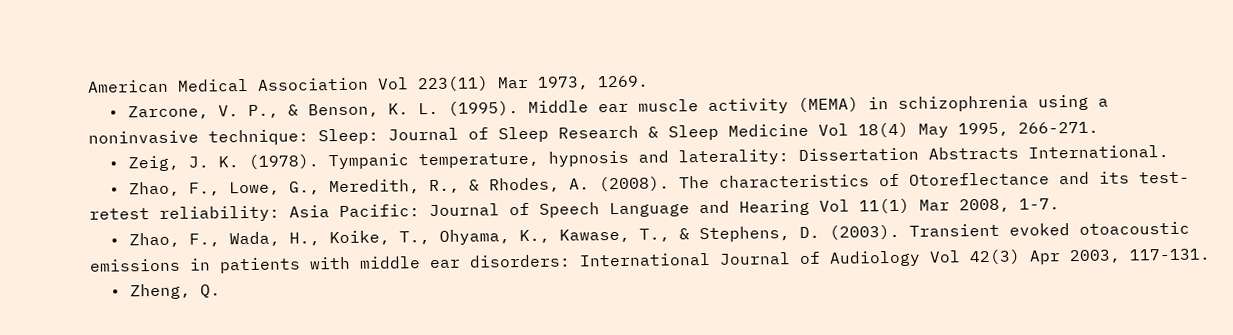American Medical Association Vol 223(11) Mar 1973, 1269.
  • Zarcone, V. P., & Benson, K. L. (1995). Middle ear muscle activity (MEMA) in schizophrenia using a noninvasive technique: Sleep: Journal of Sleep Research & Sleep Medicine Vol 18(4) May 1995, 266-271.
  • Zeig, J. K. (1978). Tympanic temperature, hypnosis and laterality: Dissertation Abstracts International.
  • Zhao, F., Lowe, G., Meredith, R., & Rhodes, A. (2008). The characteristics of Otoreflectance and its test-retest reliability: Asia Pacific: Journal of Speech Language and Hearing Vol 11(1) Mar 2008, 1-7.
  • Zhao, F., Wada, H., Koike, T., Ohyama, K., Kawase, T., & Stephens, D. (2003). Transient evoked otoacoustic emissions in patients with middle ear disorders: International Journal of Audiology Vol 42(3) Apr 2003, 117-131.
  • Zheng, Q.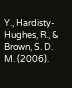Y., Hardisty-Hughes, R., & Brown, S. D. M. (2006).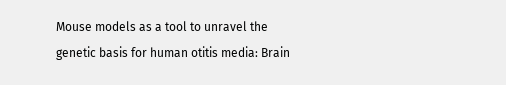Mouse models as a tool to unravel the genetic basis for human otitis media: Brain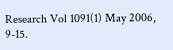Research Vol 1091(1) May 2006, 9-15.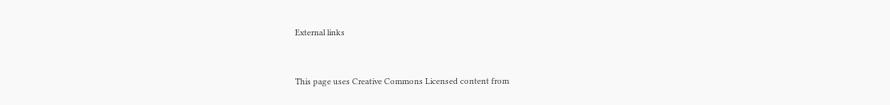External links


This page uses Creative Commons Licensed content from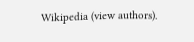Wikipedia (view authors).